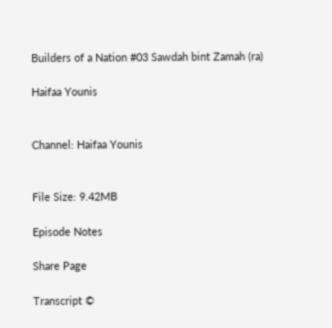Builders of a Nation #03 Sawdah bint Zamah (ra)

Haifaa Younis


Channel: Haifaa Younis


File Size: 9.42MB

Episode Notes

Share Page

Transcript ©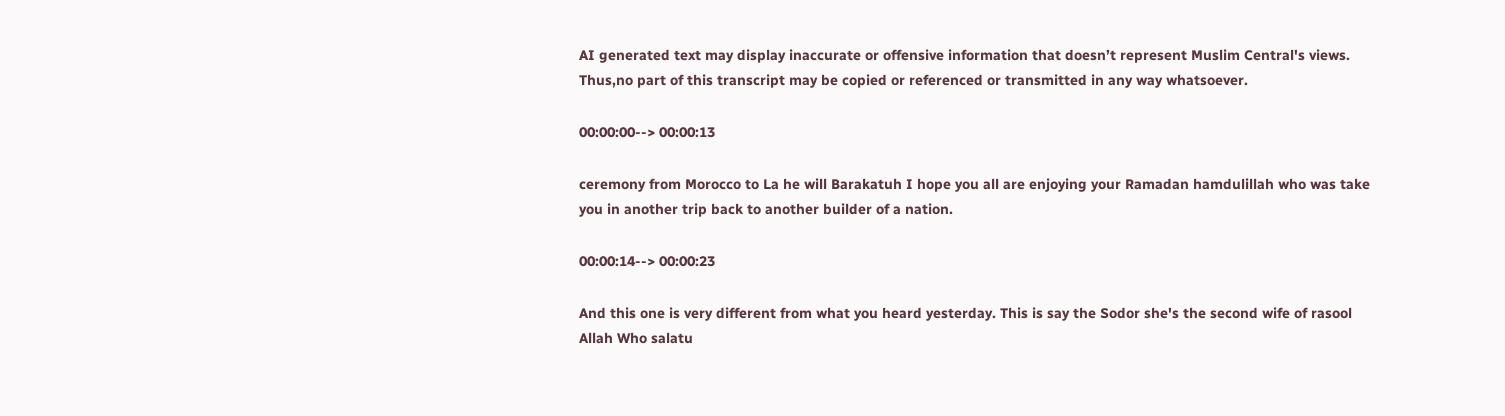AI generated text may display inaccurate or offensive information that doesn’t represent Muslim Central's views. Thus,no part of this transcript may be copied or referenced or transmitted in any way whatsoever.

00:00:00--> 00:00:13

ceremony from Morocco to La he will Barakatuh I hope you all are enjoying your Ramadan hamdulillah who was take you in another trip back to another builder of a nation.

00:00:14--> 00:00:23

And this one is very different from what you heard yesterday. This is say the Sodor she's the second wife of rasool Allah Who salatu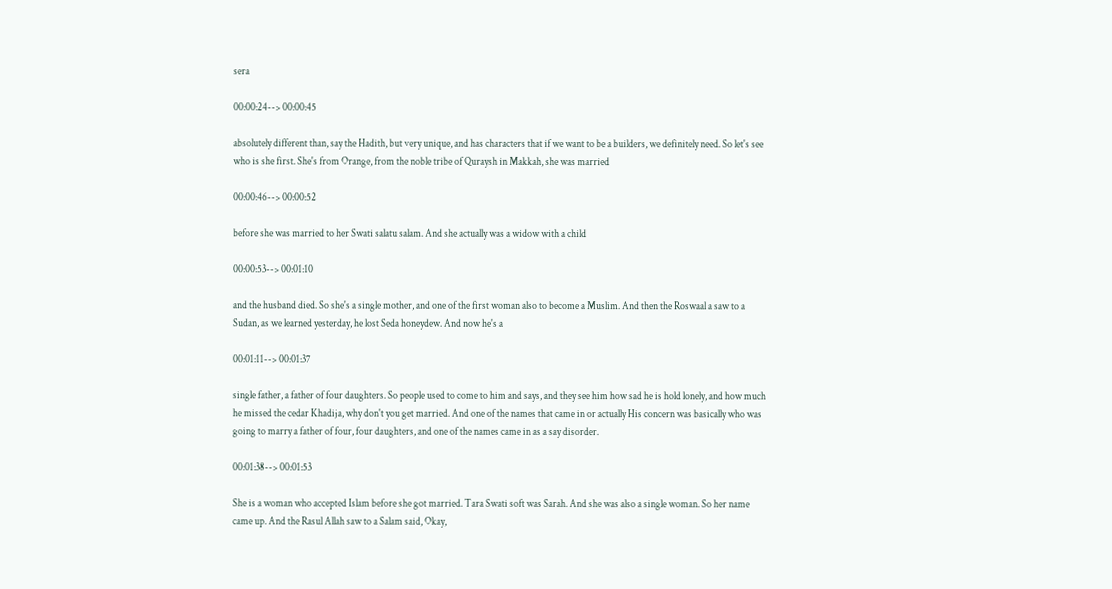sera

00:00:24--> 00:00:45

absolutely different than, say the Hadith, but very unique, and has characters that if we want to be a builders, we definitely need. So let's see who is she first. She's from Orange, from the noble tribe of Quraysh in Makkah, she was married

00:00:46--> 00:00:52

before she was married to her Swati salatu salam. And she actually was a widow with a child

00:00:53--> 00:01:10

and the husband died. So she's a single mother, and one of the first woman also to become a Muslim. And then the Roswaal a saw to a Sudan, as we learned yesterday, he lost Seda honeydew. And now he's a

00:01:11--> 00:01:37

single father, a father of four daughters. So people used to come to him and says, and they see him how sad he is hold lonely, and how much he missed the cedar Khadija, why don't you get married. And one of the names that came in or actually His concern was basically who was going to marry a father of four, four daughters, and one of the names came in as a say disorder.

00:01:38--> 00:01:53

She is a woman who accepted Islam before she got married. Tara Swati soft was Sarah. And she was also a single woman. So her name came up. And the Rasul Allah saw to a Salam said, Okay,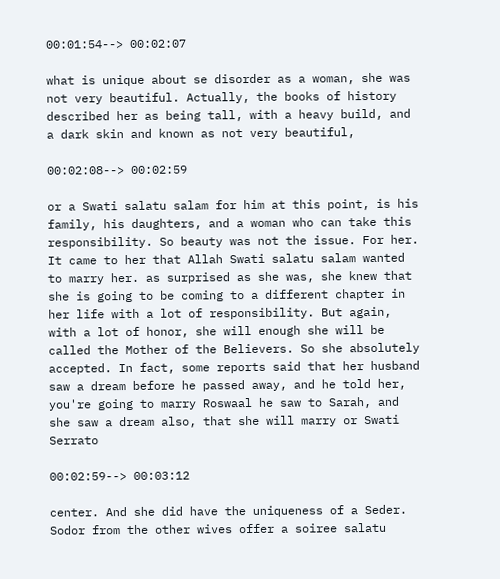00:01:54--> 00:02:07

what is unique about se disorder as a woman, she was not very beautiful. Actually, the books of history described her as being tall, with a heavy build, and a dark skin and known as not very beautiful,

00:02:08--> 00:02:59

or a Swati salatu salam for him at this point, is his family, his daughters, and a woman who can take this responsibility. So beauty was not the issue. For her. It came to her that Allah Swati salatu salam wanted to marry her. as surprised as she was, she knew that she is going to be coming to a different chapter in her life with a lot of responsibility. But again, with a lot of honor, she will enough she will be called the Mother of the Believers. So she absolutely accepted. In fact, some reports said that her husband saw a dream before he passed away, and he told her, you're going to marry Roswaal he saw to Sarah, and she saw a dream also, that she will marry or Swati Serrato

00:02:59--> 00:03:12

center. And she did have the uniqueness of a Seder. Sodor from the other wives offer a soiree salatu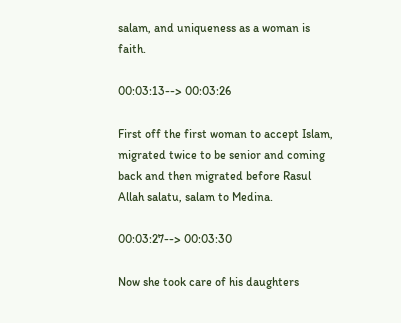salam, and uniqueness as a woman is faith.

00:03:13--> 00:03:26

First off the first woman to accept Islam, migrated twice to be senior and coming back and then migrated before Rasul Allah salatu, salam to Medina.

00:03:27--> 00:03:30

Now she took care of his daughters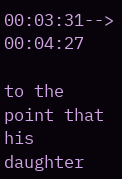00:03:31--> 00:04:27

to the point that his daughter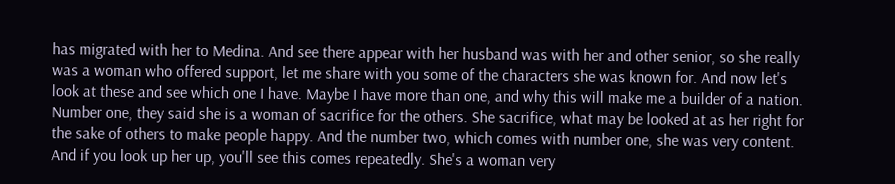has migrated with her to Medina. And see there appear with her husband was with her and other senior, so she really was a woman who offered support, let me share with you some of the characters she was known for. And now let's look at these and see which one I have. Maybe I have more than one, and why this will make me a builder of a nation. Number one, they said she is a woman of sacrifice for the others. She sacrifice, what may be looked at as her right for the sake of others to make people happy. And the number two, which comes with number one, she was very content. And if you look up her up, you'll see this comes repeatedly. She's a woman very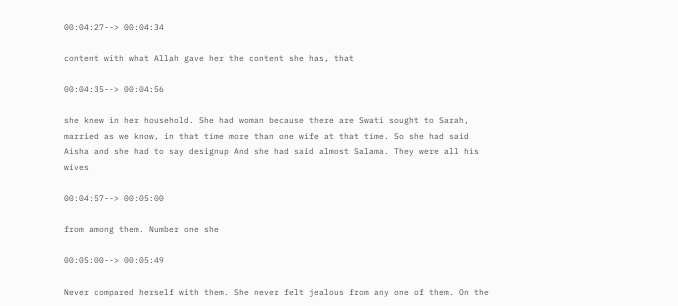00:04:27--> 00:04:34

content with what Allah gave her the content she has, that

00:04:35--> 00:04:56

she knew in her household. She had woman because there are Swati sought to Sarah, married as we know, in that time more than one wife at that time. So she had said Aisha and she had to say designup And she had said almost Salama. They were all his wives

00:04:57--> 00:05:00

from among them. Number one she

00:05:00--> 00:05:49

Never compared herself with them. She never felt jealous from any one of them. On the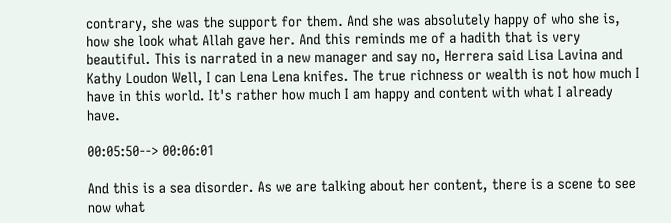contrary, she was the support for them. And she was absolutely happy of who she is, how she look what Allah gave her. And this reminds me of a hadith that is very beautiful. This is narrated in a new manager and say no, Herrera said Lisa Lavina and Kathy Loudon Well, I can Lena Lena knifes. The true richness or wealth is not how much I have in this world. It's rather how much I am happy and content with what I already have.

00:05:50--> 00:06:01

And this is a sea disorder. As we are talking about her content, there is a scene to see now what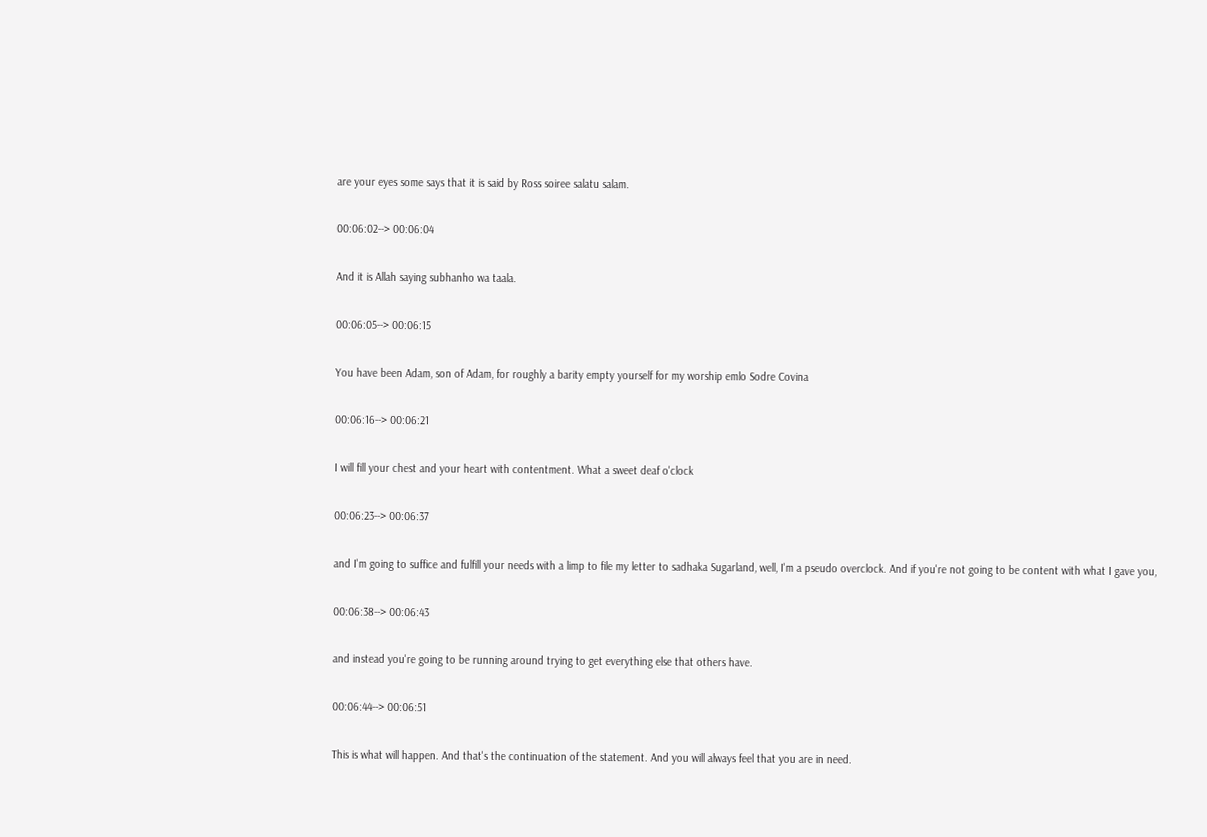are your eyes some says that it is said by Ross soiree salatu salam.

00:06:02--> 00:06:04

And it is Allah saying subhanho wa taala.

00:06:05--> 00:06:15

You have been Adam, son of Adam, for roughly a barity empty yourself for my worship emlo Sodre Covina

00:06:16--> 00:06:21

I will fill your chest and your heart with contentment. What a sweet deaf o'clock

00:06:23--> 00:06:37

and I'm going to suffice and fulfill your needs with a limp to file my letter to sadhaka Sugarland, well, I'm a pseudo overclock. And if you're not going to be content with what I gave you,

00:06:38--> 00:06:43

and instead you're going to be running around trying to get everything else that others have.

00:06:44--> 00:06:51

This is what will happen. And that's the continuation of the statement. And you will always feel that you are in need.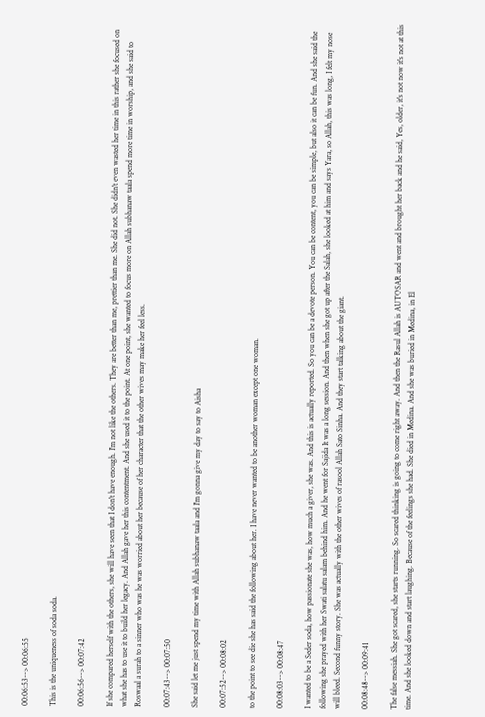00:06:53--> 00:06:55

This is the uniqueness of soda soda.

00:06:56--> 00:07:42

If she compared herself with the others, she will have seen that I don't have enough. I'm not like the others. They are better than me, prettier than me. She did not. She didn't even wasted her time in this rather she focused on what she has to use it to build her legacy. And Allah gave her this contentment. And she used it to the point. At one point, she wanted to focus more on Allah subhanaw taala spend more time in worship, and she said to Roswaal a surah to a sinner who was he was worried about her because of her character that the other wives may make her feel less.

00:07:43--> 00:07:50

She said let me just spend my time with Allah subhanaw taala and I'm gonna give my day to say to Aisha

00:07:52--> 00:08:02

to the point to see die she has said the following about her. I have never wanted to be another woman except one woman.

00:08:03--> 00:08:47

I wanted to be a Seder soda, how passionate she was, how much a giver, she was. And this is actually reported. So you can be a devote person. You can be content, you can be simple, but also it can be fun. And she said the following she prayed with her Swati salatu salam behind him. And he went for Sajida It was a long session. And then when she got up after the Salah, she looked at him and says Yara, so Allah, this was long, I felt my nose will bleed. Second funny story. She was actually with the other wives of rasool Allah Sato Sinha. And they start talking about the giant.

00:08:48--> 00:09:41

The false messiah. She got scared, she starts running. So scared thinking is going to come right away. And then the Rasul Allah is AUTOSAR and went and brought her back and he said, Yes, older, it's not now it's not at this time. And she looked down and start laughing. Because of the feelings she had. She died in Medina. And she was buried in Medina, in El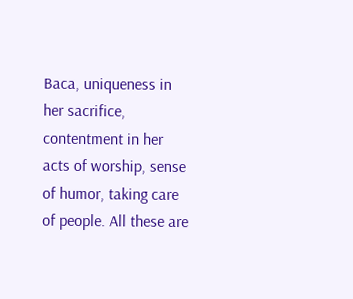Baca, uniqueness in her sacrifice, contentment in her acts of worship, sense of humor, taking care of people. All these are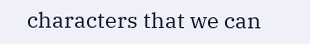characters that we can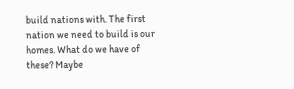build nations with. The first nation we need to build is our homes. What do we have of these? Maybe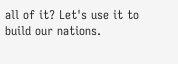all of it? Let's use it to build our nations.